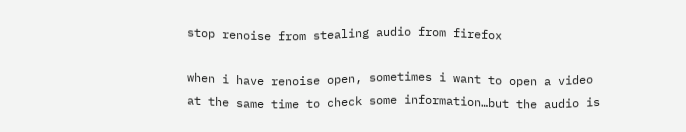stop renoise from stealing audio from firefox

when i have renoise open, sometimes i want to open a video at the same time to check some information…but the audio is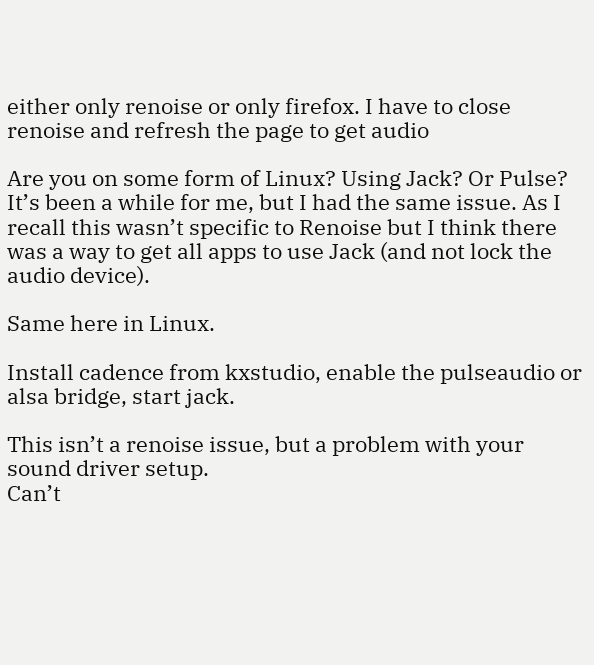either only renoise or only firefox. I have to close renoise and refresh the page to get audio

Are you on some form of Linux? Using Jack? Or Pulse? It’s been a while for me, but I had the same issue. As I recall this wasn’t specific to Renoise but I think there was a way to get all apps to use Jack (and not lock the audio device).

Same here in Linux.

Install cadence from kxstudio, enable the pulseaudio or alsa bridge, start jack.

This isn’t a renoise issue, but a problem with your sound driver setup.
Can’t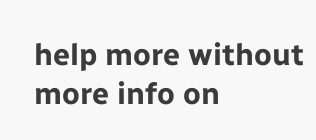help more without more info on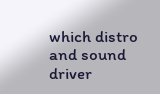which distro and sound driver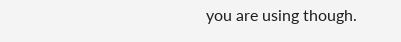you are using though.